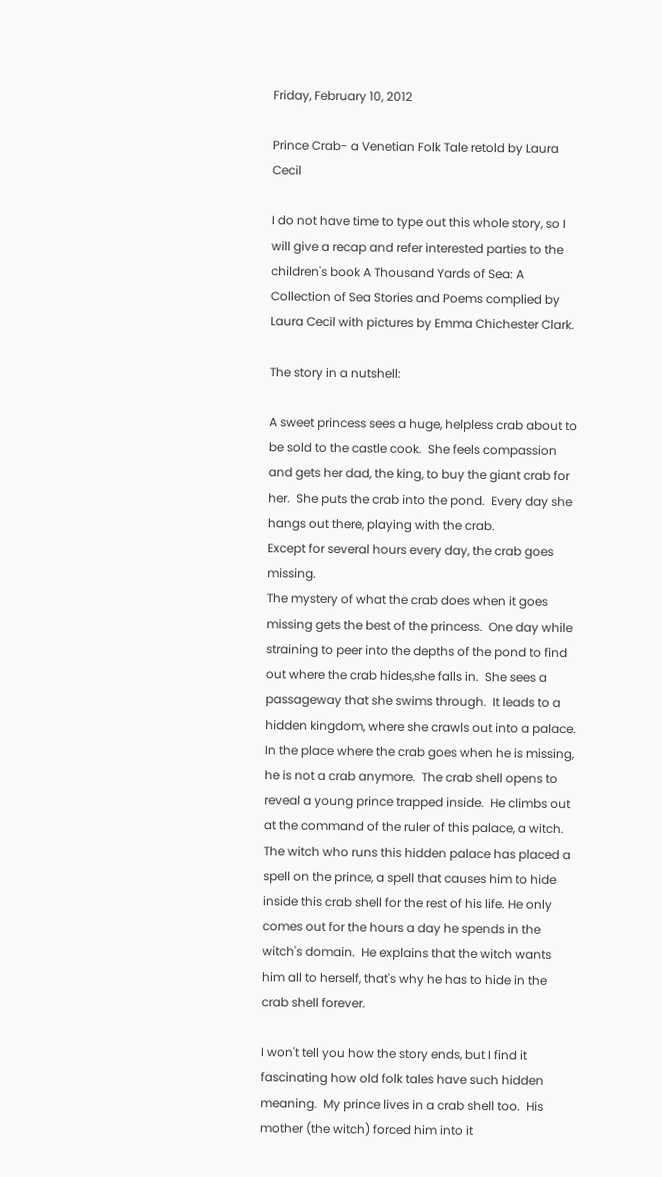Friday, February 10, 2012

Prince Crab- a Venetian Folk Tale retold by Laura Cecil

I do not have time to type out this whole story, so I will give a recap and refer interested parties to the children's book A Thousand Yards of Sea: A Collection of Sea Stories and Poems complied by Laura Cecil with pictures by Emma Chichester Clark.

The story in a nutshell:

A sweet princess sees a huge, helpless crab about to be sold to the castle cook.  She feels compassion and gets her dad, the king, to buy the giant crab for her.  She puts the crab into the pond.  Every day she hangs out there, playing with the crab.
Except for several hours every day, the crab goes missing.
The mystery of what the crab does when it goes missing gets the best of the princess.  One day while straining to peer into the depths of the pond to find out where the crab hides,she falls in.  She sees a passageway that she swims through.  It leads to a hidden kingdom, where she crawls out into a palace.
In the place where the crab goes when he is missing, he is not a crab anymore.  The crab shell opens to reveal a young prince trapped inside.  He climbs out at the command of the ruler of this palace, a witch.
The witch who runs this hidden palace has placed a spell on the prince, a spell that causes him to hide inside this crab shell for the rest of his life. He only comes out for the hours a day he spends in the witch's domain.  He explains that the witch wants him all to herself, that's why he has to hide in the crab shell forever.

I won't tell you how the story ends, but I find it fascinating how old folk tales have such hidden meaning.  My prince lives in a crab shell too.  His mother (the witch) forced him into it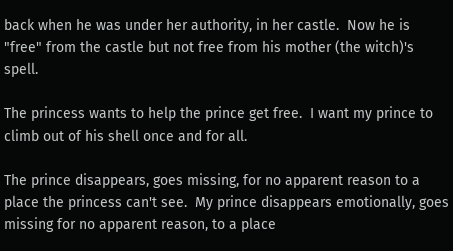back when he was under her authority, in her castle.  Now he is "free" from the castle but not free from his mother (the witch)'s spell.

The princess wants to help the prince get free.  I want my prince to climb out of his shell once and for all.

The prince disappears, goes missing, for no apparent reason to a place the princess can't see.  My prince disappears emotionally, goes missing for no apparent reason, to a place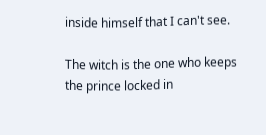inside himself that I can't see.

The witch is the one who keeps the prince locked in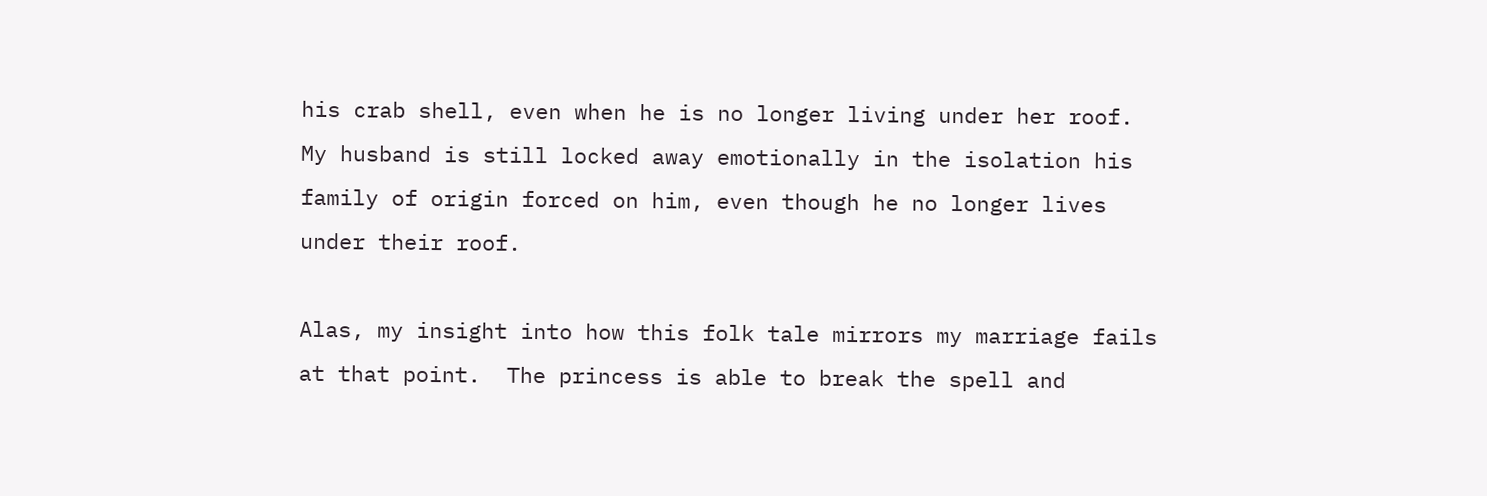his crab shell, even when he is no longer living under her roof.  My husband is still locked away emotionally in the isolation his family of origin forced on him, even though he no longer lives under their roof.

Alas, my insight into how this folk tale mirrors my marriage fails at that point.  The princess is able to break the spell and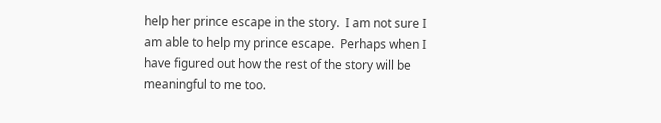help her prince escape in the story.  I am not sure I am able to help my prince escape.  Perhaps when I have figured out how the rest of the story will be meaningful to me too.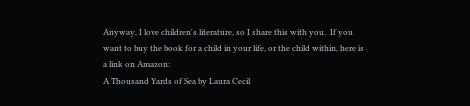Anyway, I love children's literature, so I share this with you.  If you want to buy the book for a child in your life, or the child within, here is a link on Amazon:
A Thousand Yards of Sea by Laura Cecil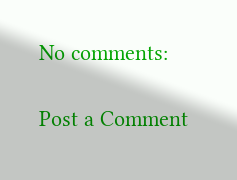No comments:

Post a Comment